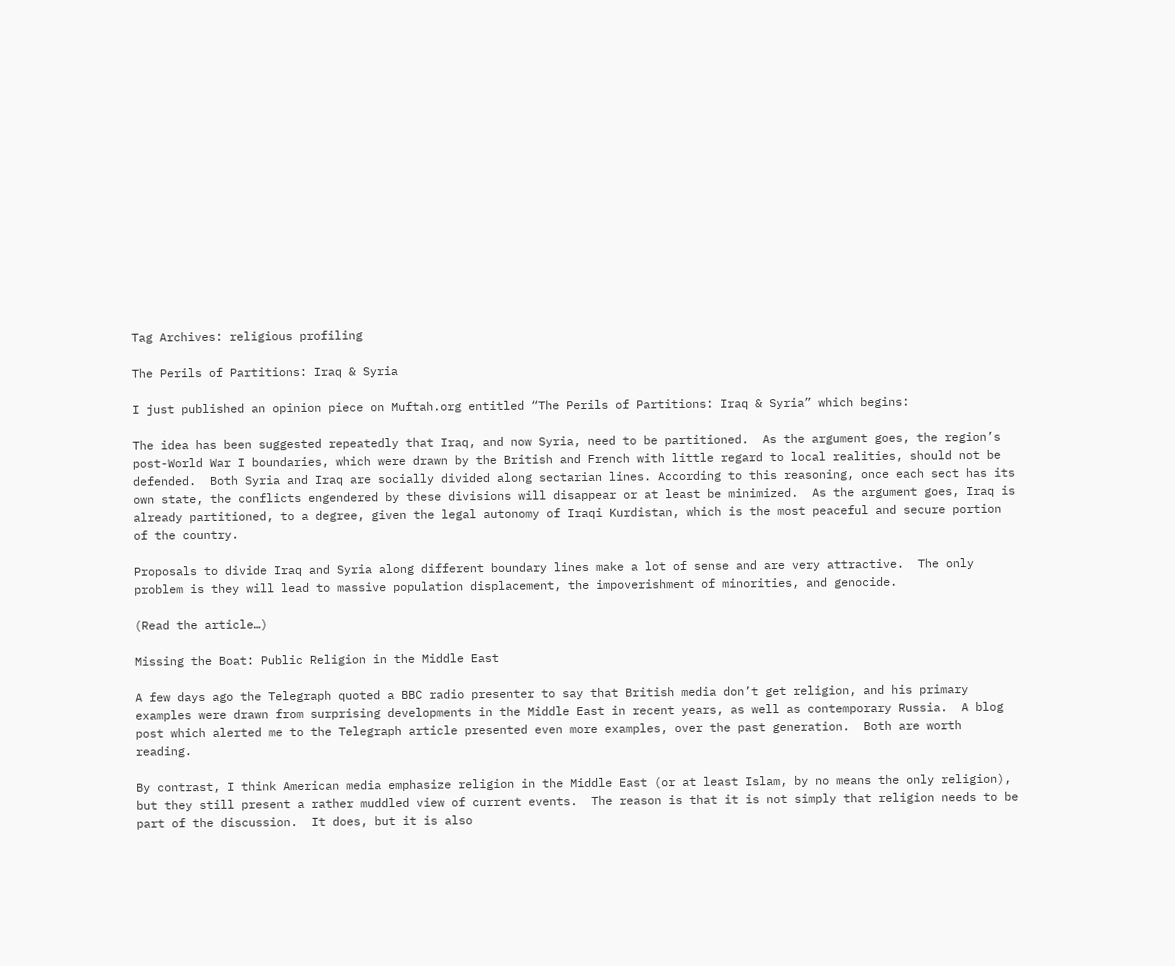Tag Archives: religious profiling

The Perils of Partitions: Iraq & Syria

I just published an opinion piece on Muftah.org entitled “The Perils of Partitions: Iraq & Syria” which begins:

The idea has been suggested repeatedly that Iraq, and now Syria, need to be partitioned.  As the argument goes, the region’s post-World War I boundaries, which were drawn by the British and French with little regard to local realities, should not be defended.  Both Syria and Iraq are socially divided along sectarian lines. According to this reasoning, once each sect has its own state, the conflicts engendered by these divisions will disappear or at least be minimized.  As the argument goes, Iraq is already partitioned, to a degree, given the legal autonomy of Iraqi Kurdistan, which is the most peaceful and secure portion of the country.

Proposals to divide Iraq and Syria along different boundary lines make a lot of sense and are very attractive.  The only problem is they will lead to massive population displacement, the impoverishment of minorities, and genocide.

(Read the article…)

Missing the Boat: Public Religion in the Middle East

A few days ago the Telegraph quoted a BBC radio presenter to say that British media don’t get religion, and his primary examples were drawn from surprising developments in the Middle East in recent years, as well as contemporary Russia.  A blog post which alerted me to the Telegraph article presented even more examples, over the past generation.  Both are worth reading.

By contrast, I think American media emphasize religion in the Middle East (or at least Islam, by no means the only religion), but they still present a rather muddled view of current events.  The reason is that it is not simply that religion needs to be part of the discussion.  It does, but it is also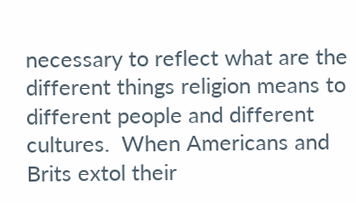necessary to reflect what are the different things religion means to different people and different cultures.  When Americans and Brits extol their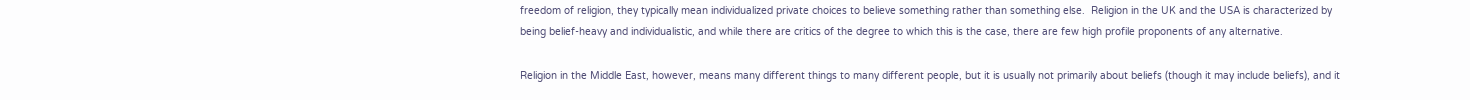freedom of religion, they typically mean individualized private choices to believe something rather than something else.  Religion in the UK and the USA is characterized by being belief-heavy and individualistic, and while there are critics of the degree to which this is the case, there are few high profile proponents of any alternative.

Religion in the Middle East, however, means many different things to many different people, but it is usually not primarily about beliefs (though it may include beliefs), and it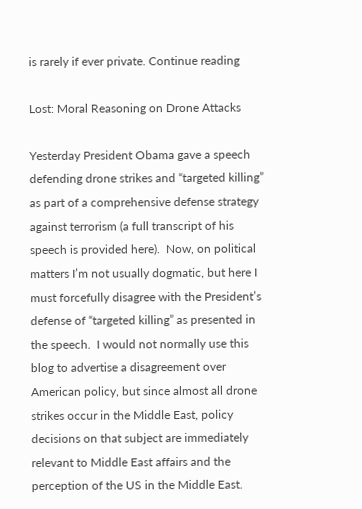is rarely if ever private. Continue reading

Lost: Moral Reasoning on Drone Attacks

Yesterday President Obama gave a speech defending drone strikes and “targeted killing” as part of a comprehensive defense strategy against terrorism (a full transcript of his speech is provided here).  Now, on political matters I’m not usually dogmatic, but here I must forcefully disagree with the President’s defense of “targeted killing” as presented in the speech.  I would not normally use this blog to advertise a disagreement over American policy, but since almost all drone strikes occur in the Middle East, policy decisions on that subject are immediately relevant to Middle East affairs and the perception of the US in the Middle East.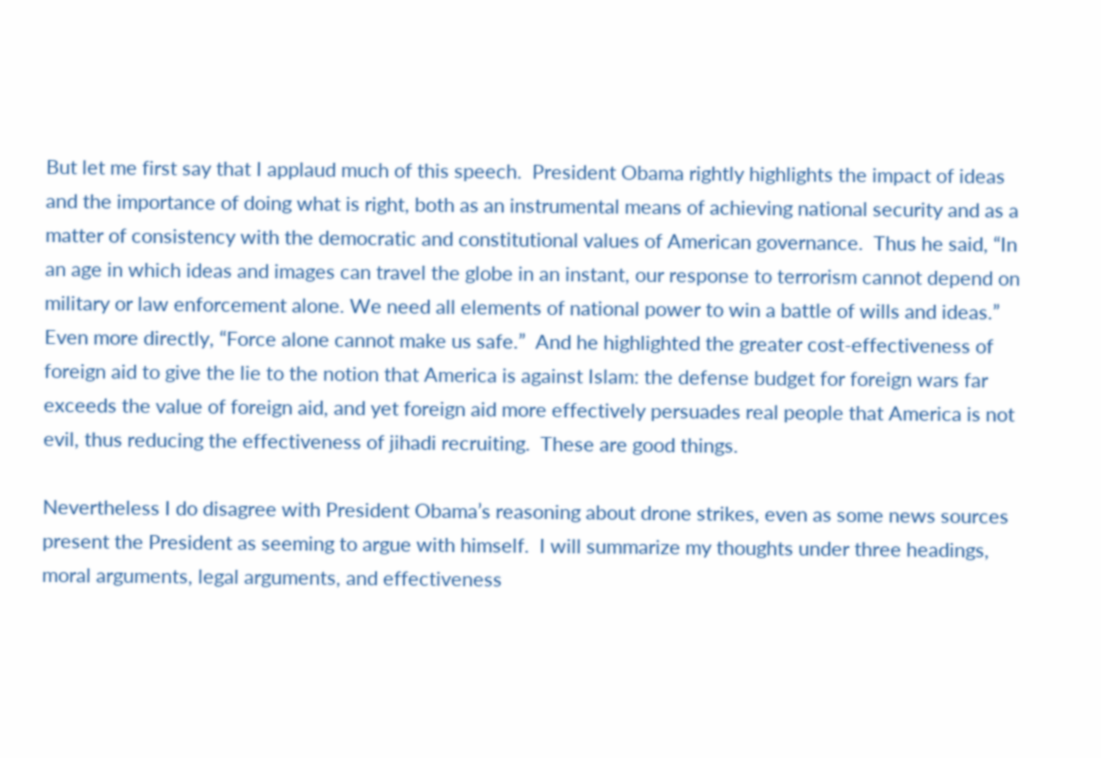But let me first say that I applaud much of this speech.  President Obama rightly highlights the impact of ideas and the importance of doing what is right, both as an instrumental means of achieving national security and as a matter of consistency with the democratic and constitutional values of American governance.  Thus he said, “In an age in which ideas and images can travel the globe in an instant, our response to terrorism cannot depend on military or law enforcement alone. We need all elements of national power to win a battle of wills and ideas.”  Even more directly, “Force alone cannot make us safe.”  And he highlighted the greater cost-effectiveness of foreign aid to give the lie to the notion that America is against Islam: the defense budget for foreign wars far exceeds the value of foreign aid, and yet foreign aid more effectively persuades real people that America is not evil, thus reducing the effectiveness of jihadi recruiting.  These are good things.

Nevertheless I do disagree with President Obama’s reasoning about drone strikes, even as some news sources present the President as seeming to argue with himself.  I will summarize my thoughts under three headings, moral arguments, legal arguments, and effectiveness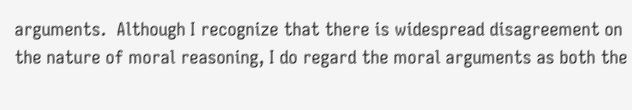arguments.  Although I recognize that there is widespread disagreement on the nature of moral reasoning, I do regard the moral arguments as both the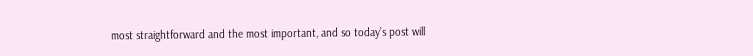most straightforward and the most important, and so today’s post will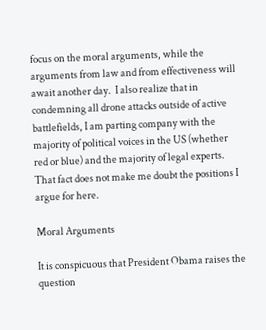focus on the moral arguments, while the arguments from law and from effectiveness will await another day.  I also realize that in condemning all drone attacks outside of active battlefields, I am parting company with the majority of political voices in the US (whether red or blue) and the majority of legal experts.  That fact does not make me doubt the positions I argue for here.

Moral Arguments

It is conspicuous that President Obama raises the question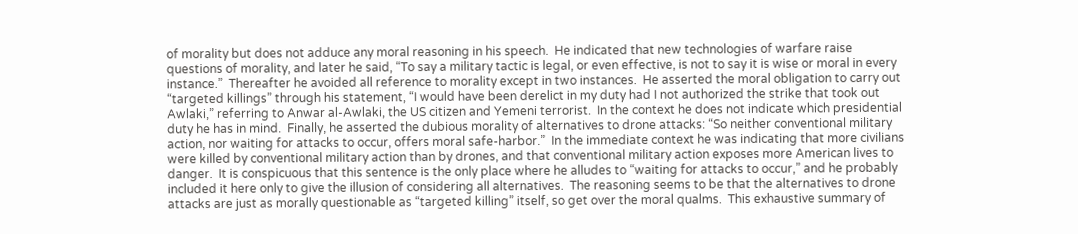of morality but does not adduce any moral reasoning in his speech.  He indicated that new technologies of warfare raise questions of morality, and later he said, “To say a military tactic is legal, or even effective, is not to say it is wise or moral in every instance.”  Thereafter he avoided all reference to morality except in two instances.  He asserted the moral obligation to carry out “targeted killings” through his statement, “I would have been derelict in my duty had I not authorized the strike that took out Awlaki,” referring to Anwar al-Awlaki, the US citizen and Yemeni terrorist.  In the context he does not indicate which presidential duty he has in mind.  Finally, he asserted the dubious morality of alternatives to drone attacks: “So neither conventional military action, nor waiting for attacks to occur, offers moral safe-harbor.”  In the immediate context he was indicating that more civilians were killed by conventional military action than by drones, and that conventional military action exposes more American lives to danger.  It is conspicuous that this sentence is the only place where he alludes to “waiting for attacks to occur,” and he probably included it here only to give the illusion of considering all alternatives.  The reasoning seems to be that the alternatives to drone attacks are just as morally questionable as “targeted killing” itself, so get over the moral qualms.  This exhaustive summary of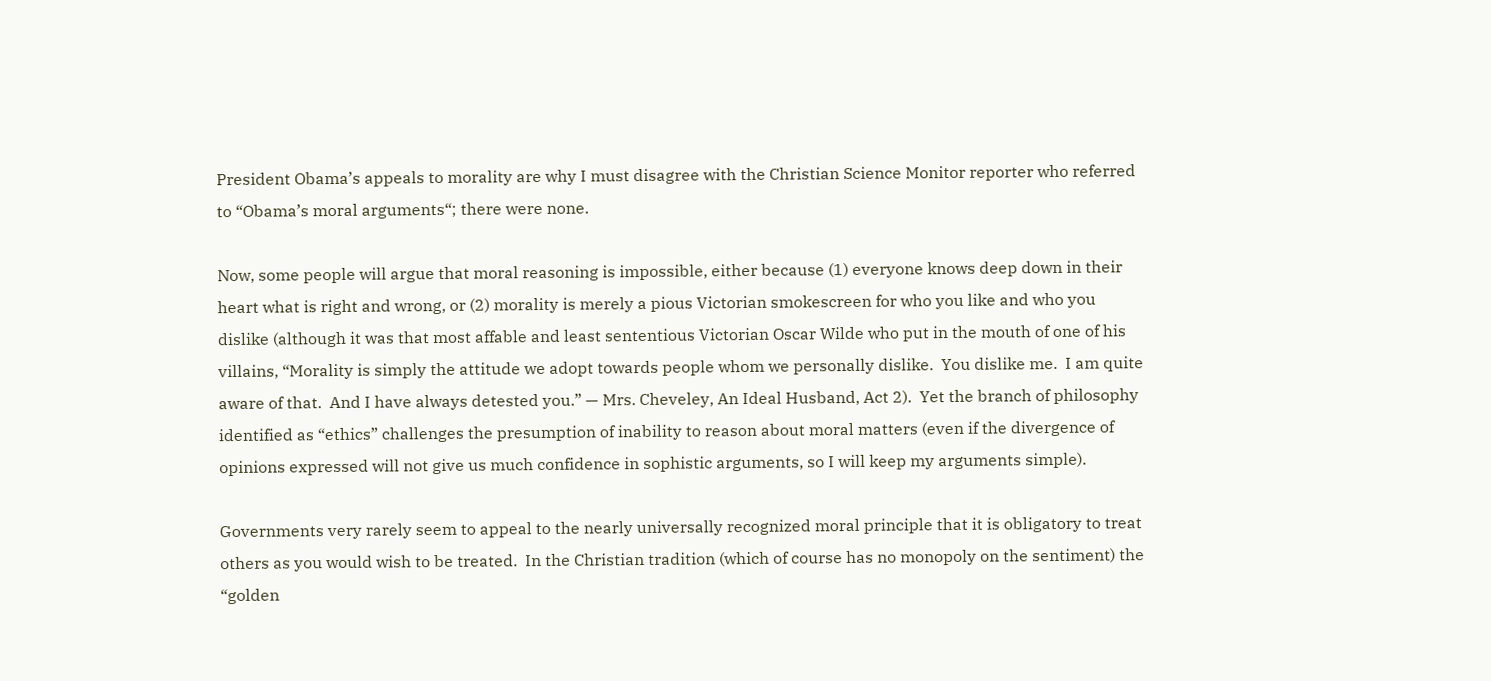President Obama’s appeals to morality are why I must disagree with the Christian Science Monitor reporter who referred to “Obama’s moral arguments“; there were none.

Now, some people will argue that moral reasoning is impossible, either because (1) everyone knows deep down in their heart what is right and wrong, or (2) morality is merely a pious Victorian smokescreen for who you like and who you dislike (although it was that most affable and least sententious Victorian Oscar Wilde who put in the mouth of one of his villains, “Morality is simply the attitude we adopt towards people whom we personally dislike.  You dislike me.  I am quite aware of that.  And I have always detested you.” — Mrs. Cheveley, An Ideal Husband, Act 2).  Yet the branch of philosophy identified as “ethics” challenges the presumption of inability to reason about moral matters (even if the divergence of opinions expressed will not give us much confidence in sophistic arguments, so I will keep my arguments simple).

Governments very rarely seem to appeal to the nearly universally recognized moral principle that it is obligatory to treat others as you would wish to be treated.  In the Christian tradition (which of course has no monopoly on the sentiment) the “golden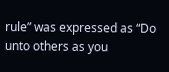rule” was expressed as “Do unto others as you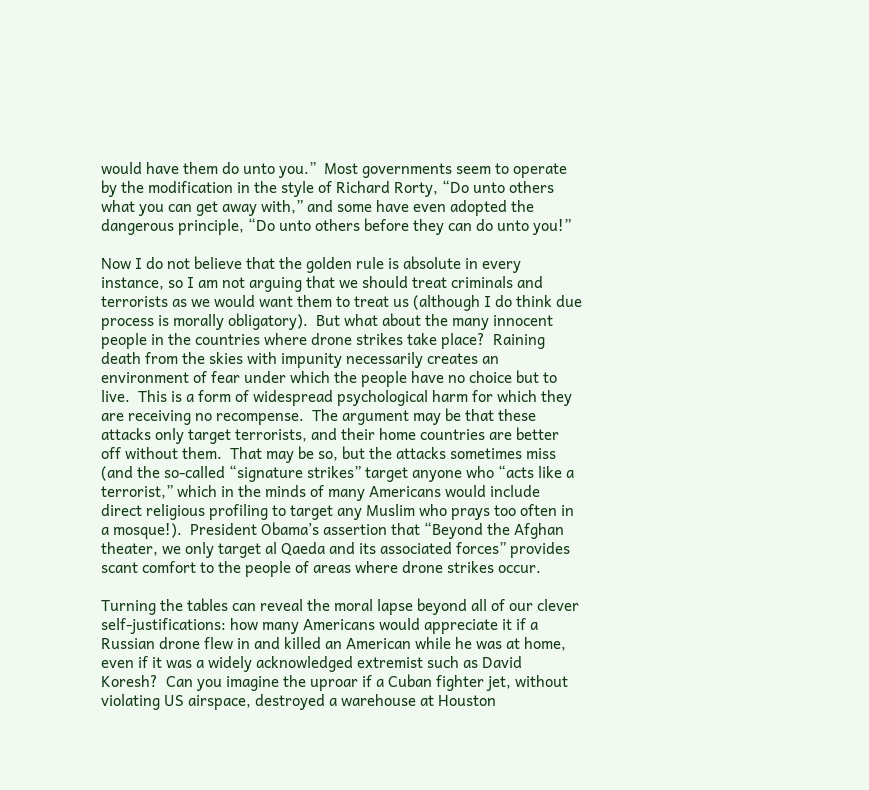would have them do unto you.”  Most governments seem to operate by the modification in the style of Richard Rorty, “Do unto others what you can get away with,” and some have even adopted the dangerous principle, “Do unto others before they can do unto you!”

Now I do not believe that the golden rule is absolute in every instance, so I am not arguing that we should treat criminals and terrorists as we would want them to treat us (although I do think due process is morally obligatory).  But what about the many innocent people in the countries where drone strikes take place?  Raining death from the skies with impunity necessarily creates an environment of fear under which the people have no choice but to live.  This is a form of widespread psychological harm for which they are receiving no recompense.  The argument may be that these attacks only target terrorists, and their home countries are better off without them.  That may be so, but the attacks sometimes miss (and the so-called “signature strikes” target anyone who “acts like a terrorist,” which in the minds of many Americans would include direct religious profiling to target any Muslim who prays too often in a mosque!).  President Obama’s assertion that “Beyond the Afghan theater, we only target al Qaeda and its associated forces” provides scant comfort to the people of areas where drone strikes occur.

Turning the tables can reveal the moral lapse beyond all of our clever self-justifications: how many Americans would appreciate it if a Russian drone flew in and killed an American while he was at home, even if it was a widely acknowledged extremist such as David Koresh?  Can you imagine the uproar if a Cuban fighter jet, without violating US airspace, destroyed a warehouse at Houston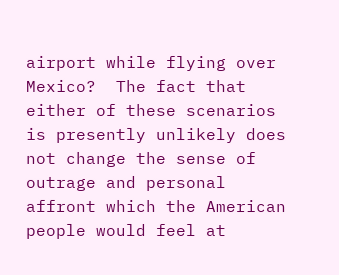airport while flying over Mexico?  The fact that either of these scenarios is presently unlikely does not change the sense of outrage and personal affront which the American people would feel at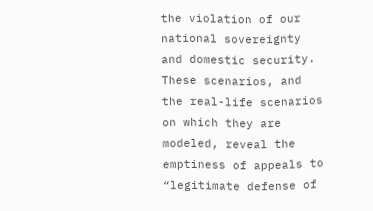the violation of our national sovereignty and domestic security.  These scenarios, and the real-life scenarios on which they are modeled, reveal the emptiness of appeals to “legitimate defense of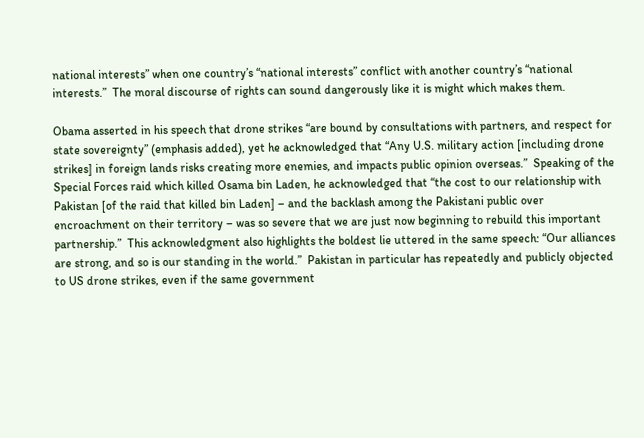national interests” when one country’s “national interests” conflict with another country’s “national interests.”  The moral discourse of rights can sound dangerously like it is might which makes them.

Obama asserted in his speech that drone strikes “are bound by consultations with partners, and respect for state sovereignty” (emphasis added), yet he acknowledged that “Any U.S. military action [including drone strikes] in foreign lands risks creating more enemies, and impacts public opinion overseas.”  Speaking of the Special Forces raid which killed Osama bin Laden, he acknowledged that “the cost to our relationship with Pakistan [of the raid that killed bin Laden] – and the backlash among the Pakistani public over encroachment on their territory – was so severe that we are just now beginning to rebuild this important partnership.”  This acknowledgment also highlights the boldest lie uttered in the same speech: “Our alliances are strong, and so is our standing in the world.”  Pakistan in particular has repeatedly and publicly objected to US drone strikes, even if the same government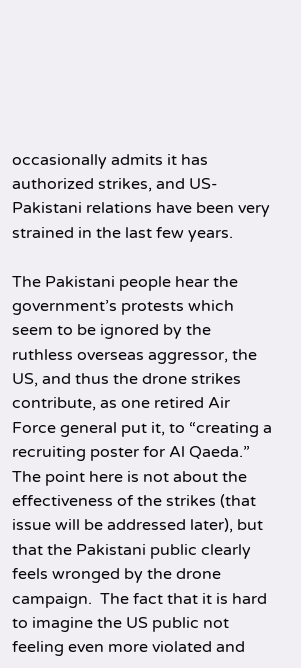occasionally admits it has authorized strikes, and US-Pakistani relations have been very strained in the last few years.

The Pakistani people hear the government’s protests which seem to be ignored by the ruthless overseas aggressor, the US, and thus the drone strikes contribute, as one retired Air Force general put it, to “creating a recruiting poster for Al Qaeda.”  The point here is not about the effectiveness of the strikes (that issue will be addressed later), but that the Pakistani public clearly feels wronged by the drone campaign.  The fact that it is hard to imagine the US public not feeling even more violated and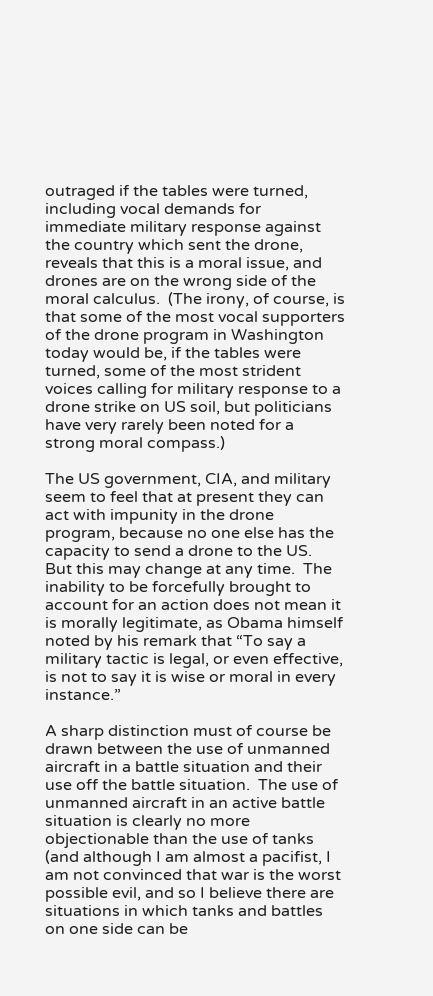outraged if the tables were turned, including vocal demands for immediate military response against the country which sent the drone, reveals that this is a moral issue, and drones are on the wrong side of the moral calculus.  (The irony, of course, is that some of the most vocal supporters of the drone program in Washington today would be, if the tables were turned, some of the most strident voices calling for military response to a drone strike on US soil, but politicians have very rarely been noted for a strong moral compass.)

The US government, CIA, and military seem to feel that at present they can act with impunity in the drone program, because no one else has the capacity to send a drone to the US.  But this may change at any time.  The inability to be forcefully brought to account for an action does not mean it is morally legitimate, as Obama himself noted by his remark that “To say a military tactic is legal, or even effective, is not to say it is wise or moral in every instance.”

A sharp distinction must of course be drawn between the use of unmanned aircraft in a battle situation and their use off the battle situation.  The use of unmanned aircraft in an active battle situation is clearly no more objectionable than the use of tanks (and although I am almost a pacifist, I am not convinced that war is the worst possible evil, and so I believe there are situations in which tanks and battles on one side can be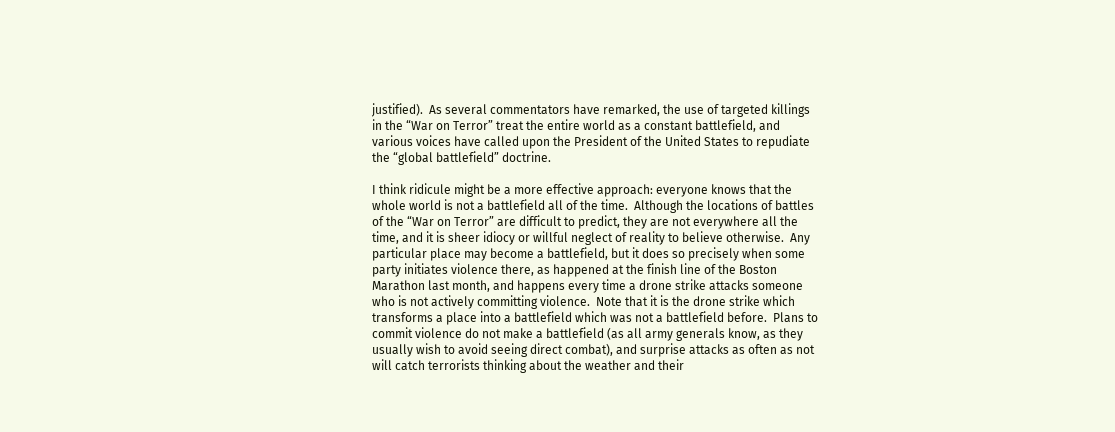justified).  As several commentators have remarked, the use of targeted killings in the “War on Terror” treat the entire world as a constant battlefield, and various voices have called upon the President of the United States to repudiate the “global battlefield” doctrine.

I think ridicule might be a more effective approach: everyone knows that the whole world is not a battlefield all of the time.  Although the locations of battles of the “War on Terror” are difficult to predict, they are not everywhere all the time, and it is sheer idiocy or willful neglect of reality to believe otherwise.  Any particular place may become a battlefield, but it does so precisely when some party initiates violence there, as happened at the finish line of the Boston Marathon last month, and happens every time a drone strike attacks someone who is not actively committing violence.  Note that it is the drone strike which transforms a place into a battlefield which was not a battlefield before.  Plans to commit violence do not make a battlefield (as all army generals know, as they usually wish to avoid seeing direct combat), and surprise attacks as often as not will catch terrorists thinking about the weather and their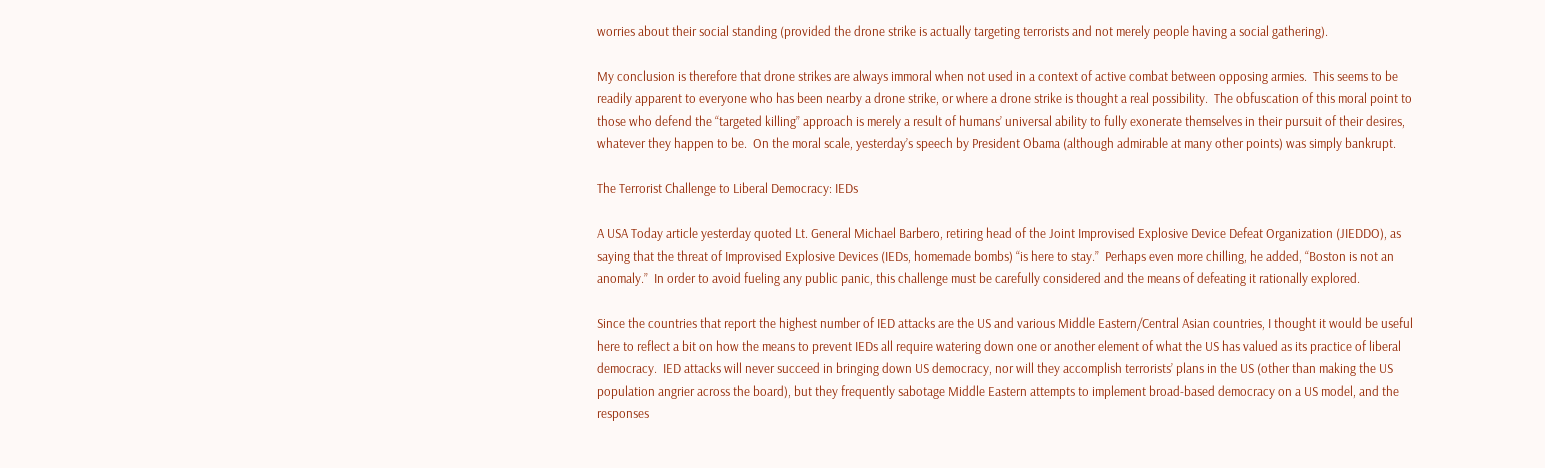worries about their social standing (provided the drone strike is actually targeting terrorists and not merely people having a social gathering).

My conclusion is therefore that drone strikes are always immoral when not used in a context of active combat between opposing armies.  This seems to be readily apparent to everyone who has been nearby a drone strike, or where a drone strike is thought a real possibility.  The obfuscation of this moral point to those who defend the “targeted killing” approach is merely a result of humans’ universal ability to fully exonerate themselves in their pursuit of their desires, whatever they happen to be.  On the moral scale, yesterday’s speech by President Obama (although admirable at many other points) was simply bankrupt.

The Terrorist Challenge to Liberal Democracy: IEDs

A USA Today article yesterday quoted Lt. General Michael Barbero, retiring head of the Joint Improvised Explosive Device Defeat Organization (JIEDDO), as saying that the threat of Improvised Explosive Devices (IEDs, homemade bombs) “is here to stay.”  Perhaps even more chilling, he added, “Boston is not an anomaly.”  In order to avoid fueling any public panic, this challenge must be carefully considered and the means of defeating it rationally explored.

Since the countries that report the highest number of IED attacks are the US and various Middle Eastern/Central Asian countries, I thought it would be useful here to reflect a bit on how the means to prevent IEDs all require watering down one or another element of what the US has valued as its practice of liberal democracy.  IED attacks will never succeed in bringing down US democracy, nor will they accomplish terrorists’ plans in the US (other than making the US population angrier across the board), but they frequently sabotage Middle Eastern attempts to implement broad-based democracy on a US model, and the responses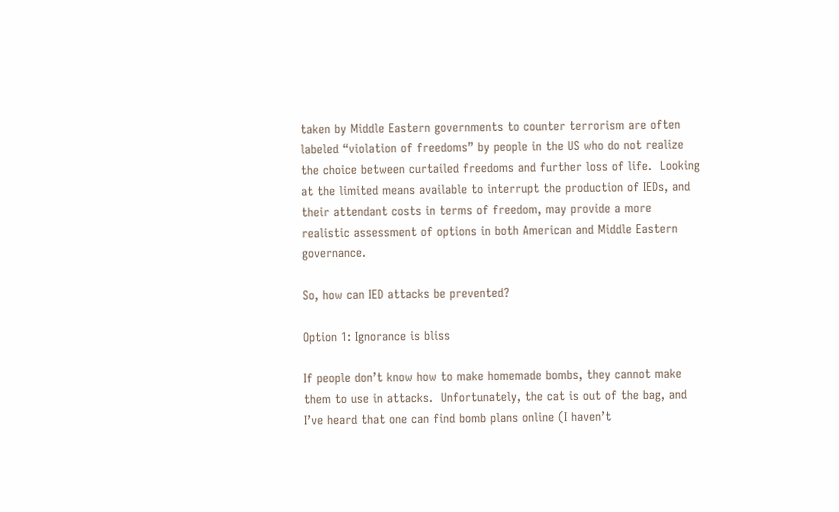taken by Middle Eastern governments to counter terrorism are often labeled “violation of freedoms” by people in the US who do not realize the choice between curtailed freedoms and further loss of life.  Looking at the limited means available to interrupt the production of IEDs, and their attendant costs in terms of freedom, may provide a more realistic assessment of options in both American and Middle Eastern governance.

So, how can IED attacks be prevented?

Option 1: Ignorance is bliss

If people don’t know how to make homemade bombs, they cannot make them to use in attacks.  Unfortunately, the cat is out of the bag, and I’ve heard that one can find bomb plans online (I haven’t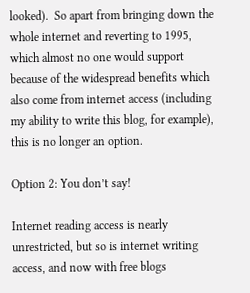looked).  So apart from bringing down the whole internet and reverting to 1995, which almost no one would support because of the widespread benefits which also come from internet access (including my ability to write this blog, for example), this is no longer an option.

Option 2: You don’t say!

Internet reading access is nearly unrestricted, but so is internet writing access, and now with free blogs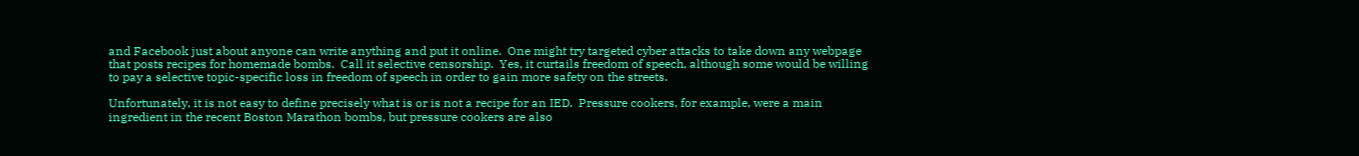and Facebook just about anyone can write anything and put it online.  One might try targeted cyber attacks to take down any webpage that posts recipes for homemade bombs.  Call it selective censorship.  Yes, it curtails freedom of speech, although some would be willing to pay a selective topic-specific loss in freedom of speech in order to gain more safety on the streets.

Unfortunately, it is not easy to define precisely what is or is not a recipe for an IED.  Pressure cookers, for example, were a main ingredient in the recent Boston Marathon bombs, but pressure cookers are also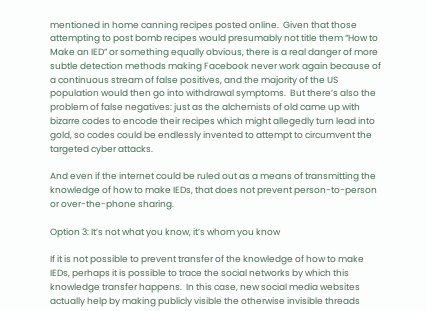mentioned in home canning recipes posted online.  Given that those attempting to post bomb recipes would presumably not title them “How to Make an IED” or something equally obvious, there is a real danger of more subtle detection methods making Facebook never work again because of a continuous stream of false positives, and the majority of the US population would then go into withdrawal symptoms.  But there’s also the problem of false negatives: just as the alchemists of old came up with bizarre codes to encode their recipes which might allegedly turn lead into gold, so codes could be endlessly invented to attempt to circumvent the targeted cyber attacks.

And even if the internet could be ruled out as a means of transmitting the knowledge of how to make IEDs, that does not prevent person-to-person or over-the-phone sharing.

Option 3: It’s not what you know, it’s whom you know

If it is not possible to prevent transfer of the knowledge of how to make IEDs, perhaps it is possible to trace the social networks by which this knowledge transfer happens.  In this case, new social media websites actually help by making publicly visible the otherwise invisible threads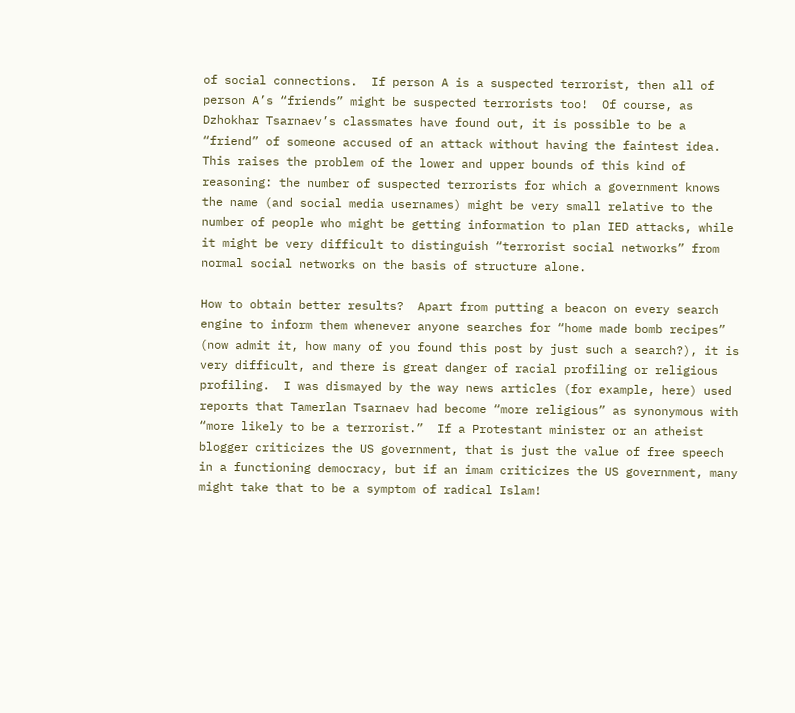of social connections.  If person A is a suspected terrorist, then all of person A’s “friends” might be suspected terrorists too!  Of course, as Dzhokhar Tsarnaev’s classmates have found out, it is possible to be a “friend” of someone accused of an attack without having the faintest idea.  This raises the problem of the lower and upper bounds of this kind of reasoning: the number of suspected terrorists for which a government knows the name (and social media usernames) might be very small relative to the number of people who might be getting information to plan IED attacks, while it might be very difficult to distinguish “terrorist social networks” from normal social networks on the basis of structure alone.

How to obtain better results?  Apart from putting a beacon on every search engine to inform them whenever anyone searches for “home made bomb recipes” (now admit it, how many of you found this post by just such a search?), it is very difficult, and there is great danger of racial profiling or religious profiling.  I was dismayed by the way news articles (for example, here) used reports that Tamerlan Tsarnaev had become “more religious” as synonymous with “more likely to be a terrorist.”  If a Protestant minister or an atheist blogger criticizes the US government, that is just the value of free speech in a functioning democracy, but if an imam criticizes the US government, many might take that to be a symptom of radical Islam!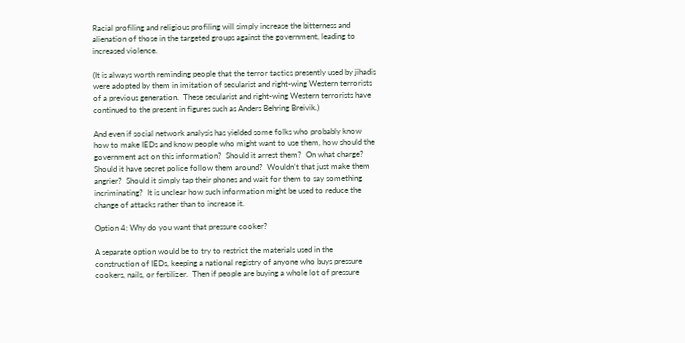Racial profiling and religious profiling will simply increase the bitterness and alienation of those in the targeted groups against the government, leading to increased violence.

(It is always worth reminding people that the terror tactics presently used by jihadis were adopted by them in imitation of secularist and right-wing Western terrorists of a previous generation.  These secularist and right-wing Western terrorists have continued to the present in figures such as Anders Behring Breivik.)

And even if social network analysis has yielded some folks who probably know how to make IEDs and know people who might want to use them, how should the government act on this information?  Should it arrest them?  On what charge?  Should it have secret police follow them around?  Wouldn’t that just make them angrier?  Should it simply tap their phones and wait for them to say something incriminating?  It is unclear how such information might be used to reduce the change of attacks rather than to increase it.

Option 4: Why do you want that pressure cooker?

A separate option would be to try to restrict the materials used in the construction of IEDs, keeping a national registry of anyone who buys pressure cookers, nails, or fertilizer.  Then if people are buying a whole lot of pressure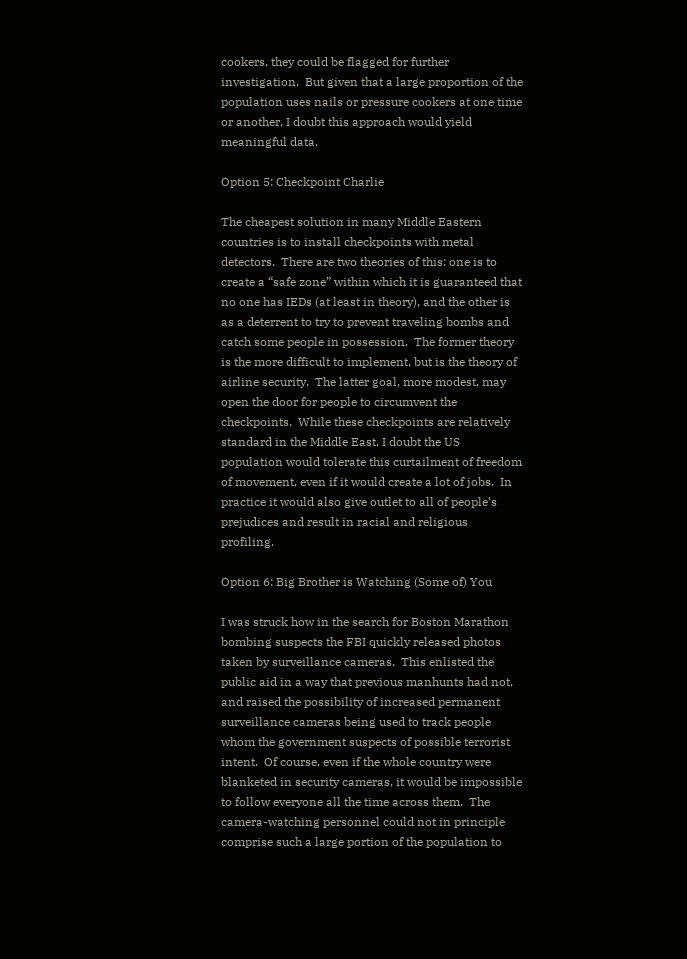cookers, they could be flagged for further investigation.  But given that a large proportion of the population uses nails or pressure cookers at one time or another, I doubt this approach would yield meaningful data.

Option 5: Checkpoint Charlie

The cheapest solution in many Middle Eastern countries is to install checkpoints with metal detectors.  There are two theories of this: one is to create a “safe zone” within which it is guaranteed that no one has IEDs (at least in theory), and the other is as a deterrent to try to prevent traveling bombs and catch some people in possession.  The former theory is the more difficult to implement, but is the theory of airline security.  The latter goal, more modest, may open the door for people to circumvent the checkpoints.  While these checkpoints are relatively standard in the Middle East, I doubt the US population would tolerate this curtailment of freedom of movement, even if it would create a lot of jobs.  In practice it would also give outlet to all of people’s prejudices and result in racial and religious profiling.

Option 6: Big Brother is Watching (Some of) You

I was struck how in the search for Boston Marathon bombing suspects the FBI quickly released photos taken by surveillance cameras.  This enlisted the public aid in a way that previous manhunts had not, and raised the possibility of increased permanent surveillance cameras being used to track people whom the government suspects of possible terrorist intent.  Of course, even if the whole country were blanketed in security cameras, it would be impossible to follow everyone all the time across them.  The camera-watching personnel could not in principle comprise such a large portion of the population to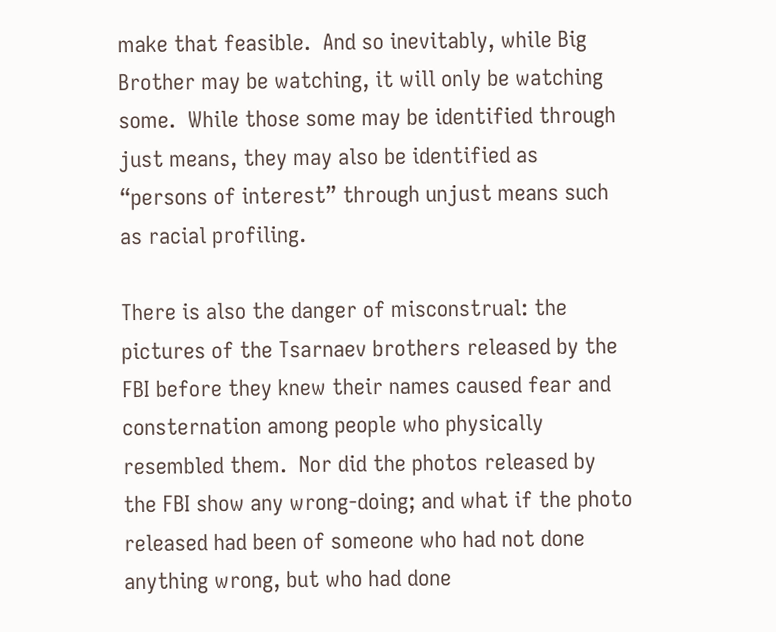make that feasible.  And so inevitably, while Big Brother may be watching, it will only be watching some.  While those some may be identified through just means, they may also be identified as “persons of interest” through unjust means such as racial profiling.

There is also the danger of misconstrual: the pictures of the Tsarnaev brothers released by the FBI before they knew their names caused fear and consternation among people who physically resembled them.  Nor did the photos released by the FBI show any wrong-doing; and what if the photo released had been of someone who had not done anything wrong, but who had done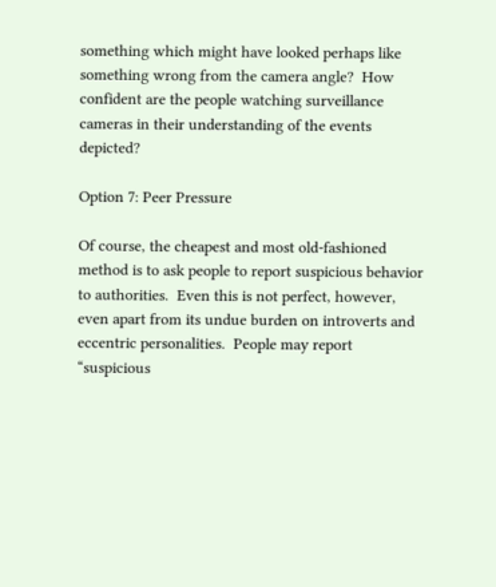something which might have looked perhaps like something wrong from the camera angle?  How confident are the people watching surveillance cameras in their understanding of the events depicted?

Option 7: Peer Pressure

Of course, the cheapest and most old-fashioned method is to ask people to report suspicious behavior to authorities.  Even this is not perfect, however, even apart from its undue burden on introverts and eccentric personalities.  People may report “suspicious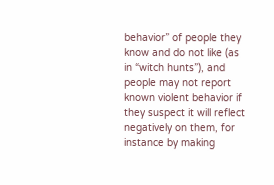behavior” of people they know and do not like (as in “witch hunts”), and people may not report known violent behavior if they suspect it will reflect negatively on them, for instance by making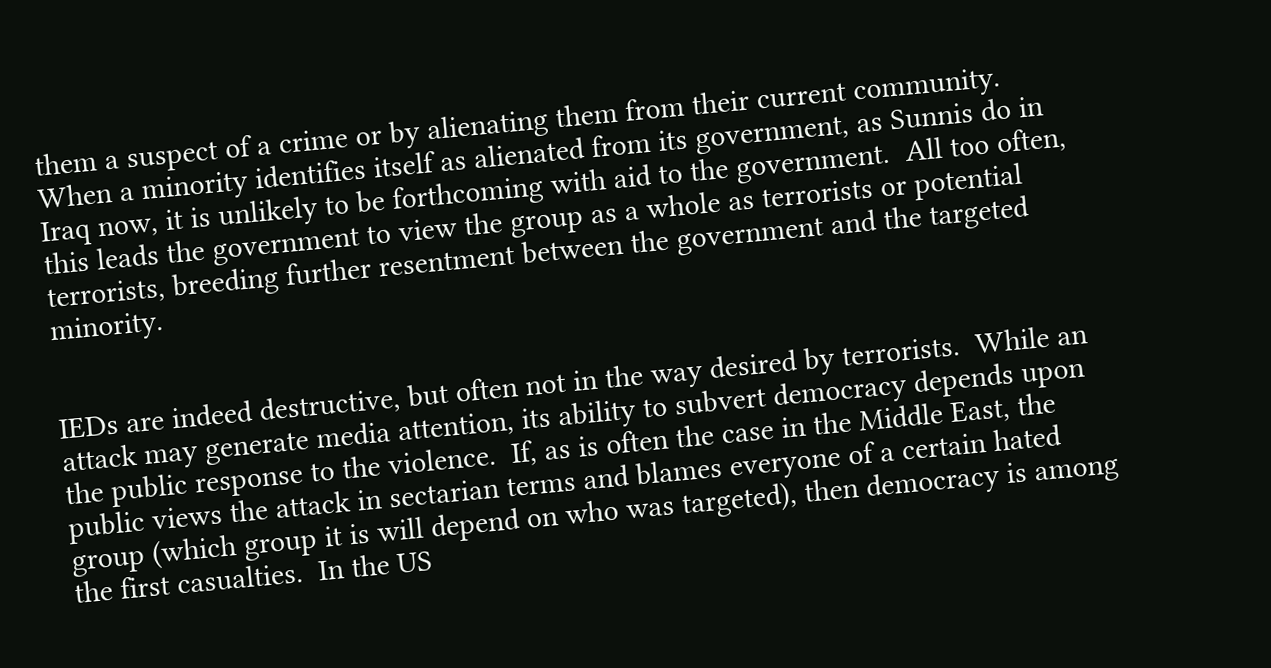them a suspect of a crime or by alienating them from their current community.  When a minority identifies itself as alienated from its government, as Sunnis do in Iraq now, it is unlikely to be forthcoming with aid to the government.  All too often, this leads the government to view the group as a whole as terrorists or potential terrorists, breeding further resentment between the government and the targeted minority.


IEDs are indeed destructive, but often not in the way desired by terrorists.  While an attack may generate media attention, its ability to subvert democracy depends upon the public response to the violence.  If, as is often the case in the Middle East, the public views the attack in sectarian terms and blames everyone of a certain hated group (which group it is will depend on who was targeted), then democracy is among the first casualties.  In the US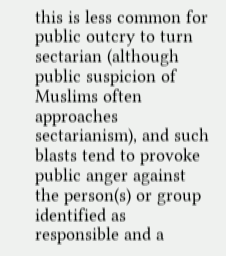this is less common for public outcry to turn sectarian (although public suspicion of Muslims often approaches sectarianism), and such blasts tend to provoke public anger against the person(s) or group identified as responsible and a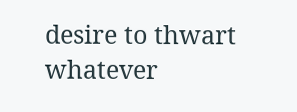desire to thwart whatever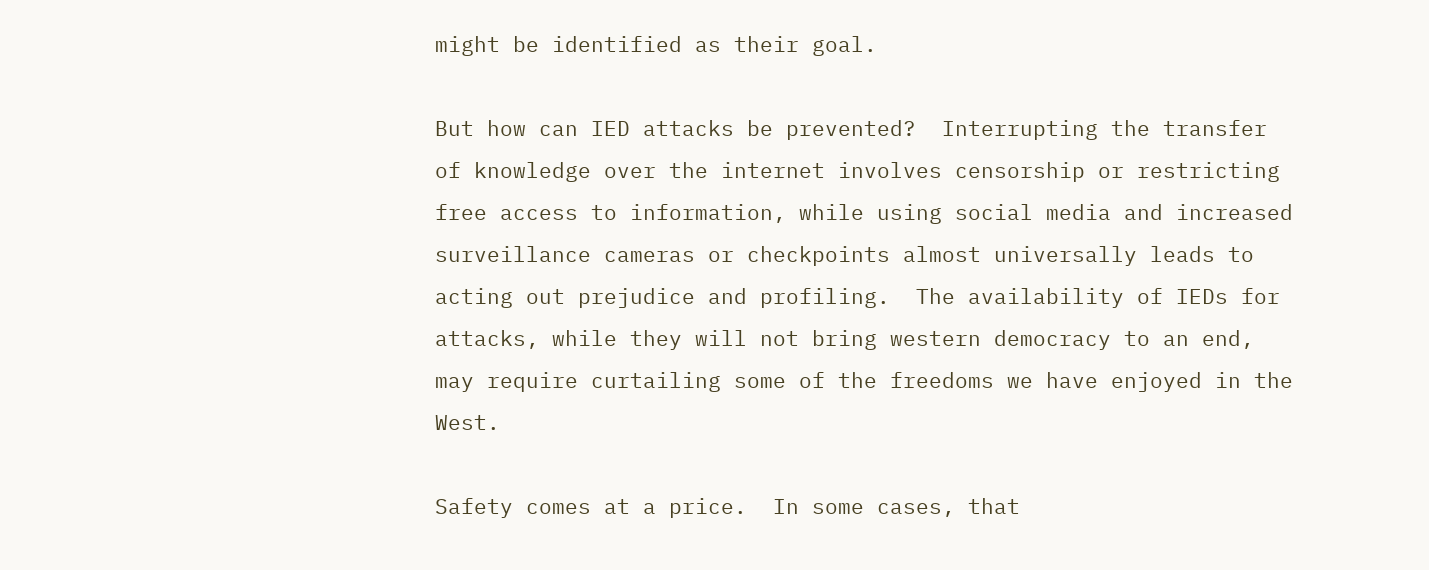might be identified as their goal.

But how can IED attacks be prevented?  Interrupting the transfer of knowledge over the internet involves censorship or restricting free access to information, while using social media and increased surveillance cameras or checkpoints almost universally leads to acting out prejudice and profiling.  The availability of IEDs for attacks, while they will not bring western democracy to an end, may require curtailing some of the freedoms we have enjoyed in the West.

Safety comes at a price.  In some cases, that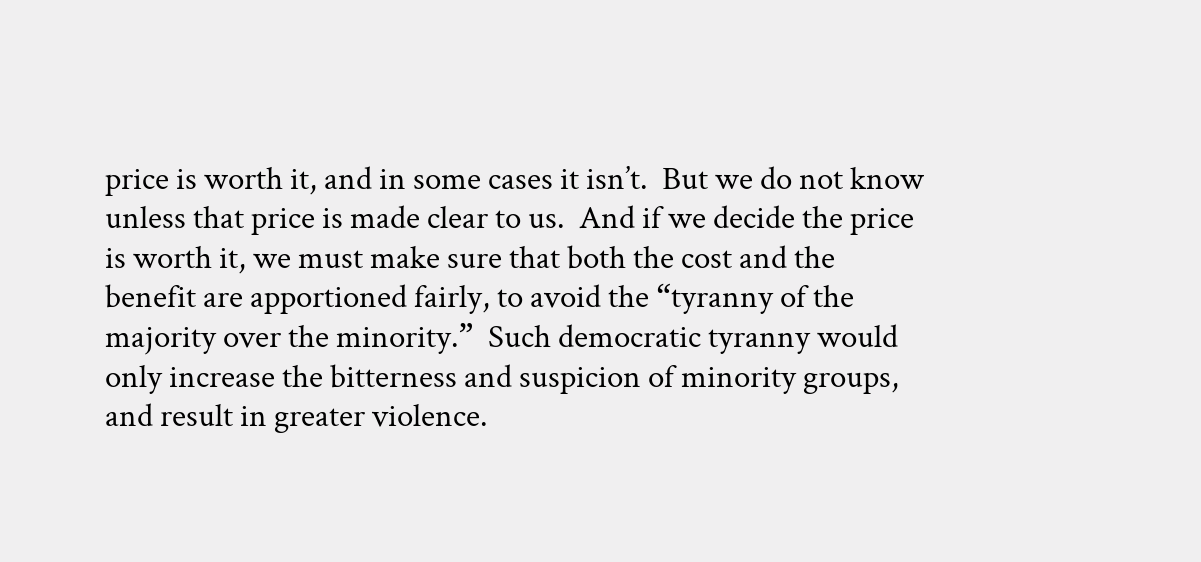price is worth it, and in some cases it isn’t.  But we do not know unless that price is made clear to us.  And if we decide the price is worth it, we must make sure that both the cost and the benefit are apportioned fairly, to avoid the “tyranny of the majority over the minority.”  Such democratic tyranny would only increase the bitterness and suspicion of minority groups, and result in greater violence.